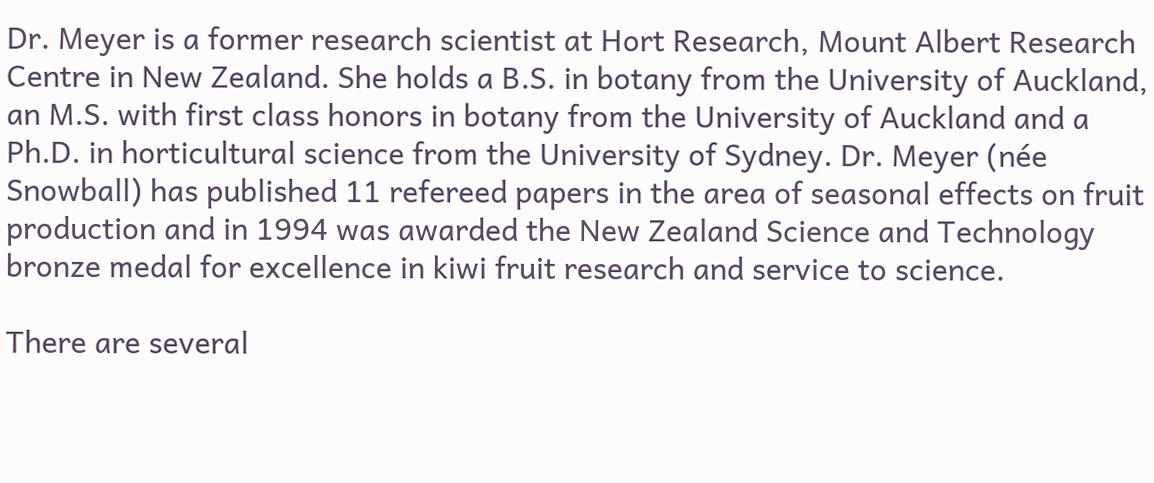Dr. Meyer is a former research scientist at Hort Research, Mount Albert Research Centre in New Zealand. She holds a B.S. in botany from the University of Auckland, an M.S. with first class honors in botany from the University of Auckland and a Ph.D. in horticultural science from the University of Sydney. Dr. Meyer (née Snowball) has published 11 refereed papers in the area of seasonal effects on fruit production and in 1994 was awarded the New Zealand Science and Technology bronze medal for excellence in kiwi fruit research and service to science.

There are several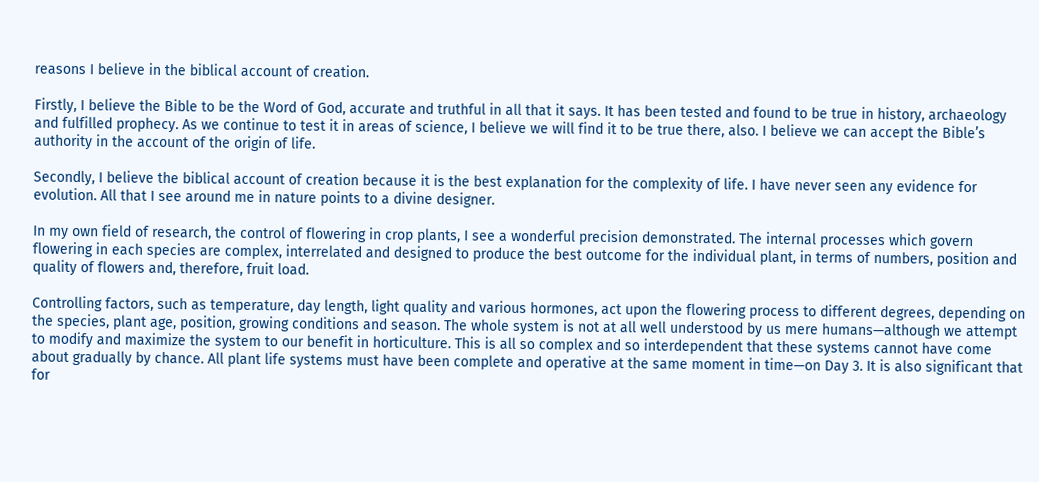reasons I believe in the biblical account of creation.

Firstly, I believe the Bible to be the Word of God, accurate and truthful in all that it says. It has been tested and found to be true in history, archaeology and fulfilled prophecy. As we continue to test it in areas of science, I believe we will find it to be true there, also. I believe we can accept the Bible’s authority in the account of the origin of life.

Secondly, I believe the biblical account of creation because it is the best explanation for the complexity of life. I have never seen any evidence for evolution. All that I see around me in nature points to a divine designer.

In my own field of research, the control of flowering in crop plants, I see a wonderful precision demonstrated. The internal processes which govern flowering in each species are complex, interrelated and designed to produce the best outcome for the individual plant, in terms of numbers, position and quality of flowers and, therefore, fruit load.

Controlling factors, such as temperature, day length, light quality and various hormones, act upon the flowering process to different degrees, depending on the species, plant age, position, growing conditions and season. The whole system is not at all well understood by us mere humans—although we attempt to modify and maximize the system to our benefit in horticulture. This is all so complex and so interdependent that these systems cannot have come about gradually by chance. All plant life systems must have been complete and operative at the same moment in time—on Day 3. It is also significant that for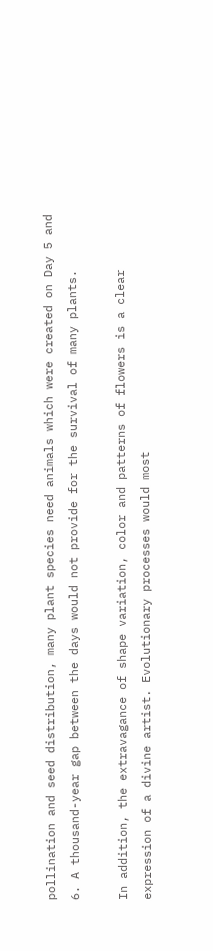pollination and seed distribution, many plant species need animals which were created on Day 5 and 6. A thousand-year gap between the days would not provide for the survival of many plants.

In addition, the extravagance of shape variation, color and patterns of flowers is a clear expression of a divine artist. Evolutionary processes would most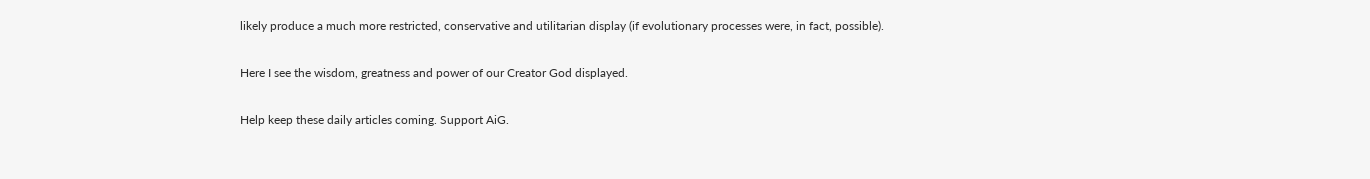likely produce a much more restricted, conservative and utilitarian display (if evolutionary processes were, in fact, possible).

Here I see the wisdom, greatness and power of our Creator God displayed.

Help keep these daily articles coming. Support AiG.